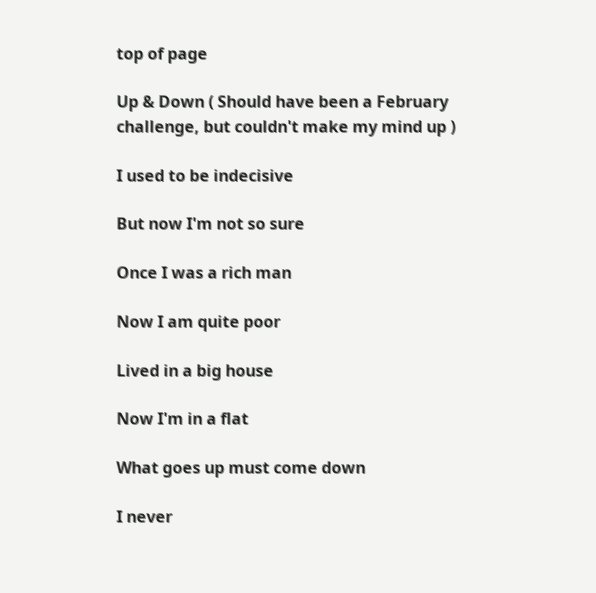top of page

Up & Down ( Should have been a February challenge, but couldn't make my mind up )

I used to be indecisive

But now I'm not so sure

Once I was a rich man

Now I am quite poor

Lived in a big house

Now I'm in a flat

What goes up must come down

I never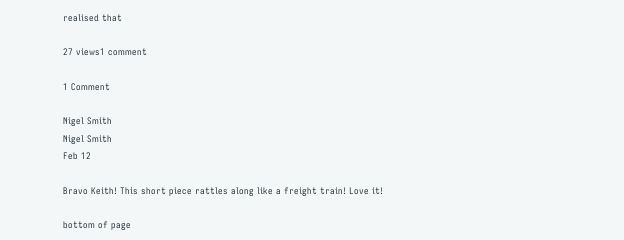realised that

27 views1 comment

1 Comment

Nigel Smith
Nigel Smith
Feb 12

Bravo Keith! This short piece rattles along like a freight train! Love it!

bottom of page